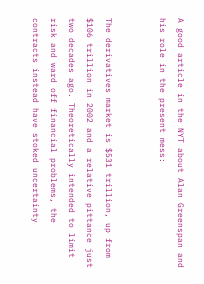A good article in the NYT about Alan Greenspan and his role in the present mess:


The derivatives market is $531 trillion, up from $106 trillion in 2002 and a relative pittance just two decades ago. Theoretically intended to limit risk and ward off financial problems, the contracts instead have stoked uncertainty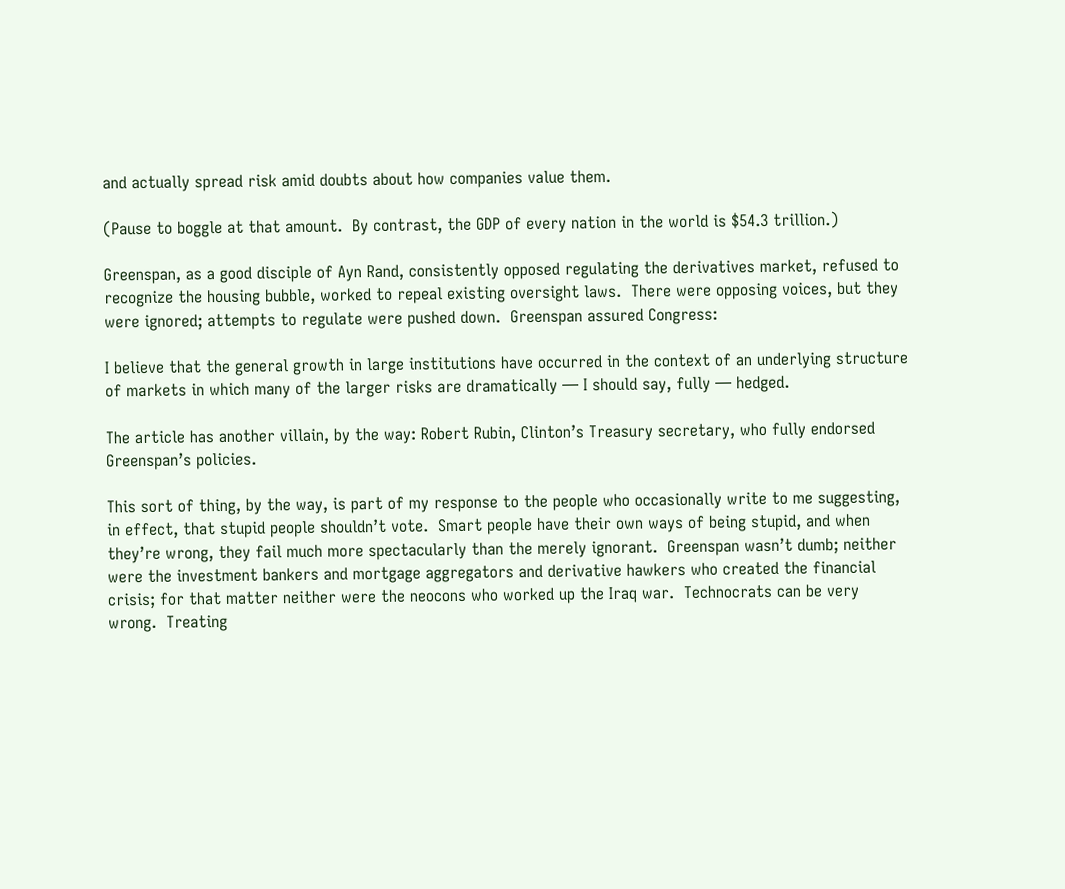and actually spread risk amid doubts about how companies value them.

(Pause to boggle at that amount.  By contrast, the GDP of every nation in the world is $54.3 trillion.)

Greenspan, as a good disciple of Ayn Rand, consistently opposed regulating the derivatives market, refused to recognize the housing bubble, worked to repeal existing oversight laws.  There were opposing voices, but they were ignored; attempts to regulate were pushed down.  Greenspan assured Congress:

I believe that the general growth in large institutions have occurred in the context of an underlying structure of markets in which many of the larger risks are dramatically — I should say, fully — hedged.

The article has another villain, by the way: Robert Rubin, Clinton’s Treasury secretary, who fully endorsed Greenspan’s policies.

This sort of thing, by the way, is part of my response to the people who occasionally write to me suggesting, in effect, that stupid people shouldn’t vote.  Smart people have their own ways of being stupid, and when they’re wrong, they fail much more spectacularly than the merely ignorant.  Greenspan wasn’t dumb; neither were the investment bankers and mortgage aggregators and derivative hawkers who created the financial crisis; for that matter neither were the neocons who worked up the Iraq war.  Technocrats can be very wrong.  Treating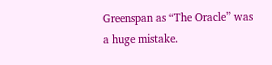Greenspan as “The Oracle” was a huge mistake.